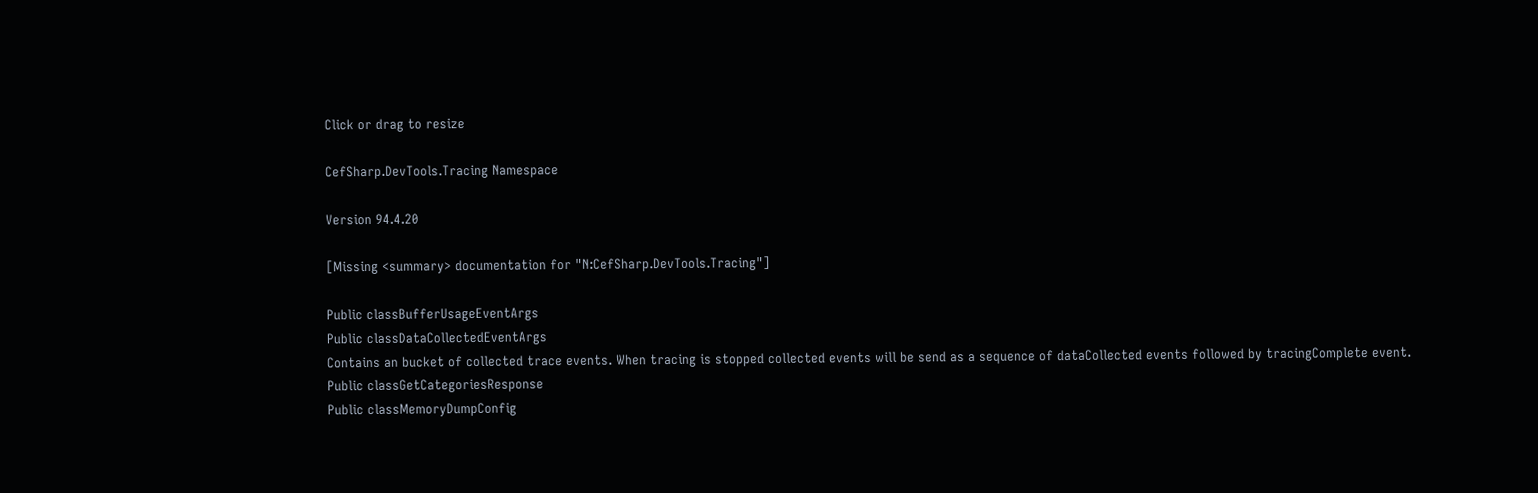Click or drag to resize

CefSharp.DevTools.Tracing Namespace

Version 94.4.20

[Missing <summary> documentation for "N:CefSharp.DevTools.Tracing"]

Public classBufferUsageEventArgs
Public classDataCollectedEventArgs
Contains an bucket of collected trace events. When tracing is stopped collected events will be send as a sequence of dataCollected events followed by tracingComplete event.
Public classGetCategoriesResponse
Public classMemoryDumpConfig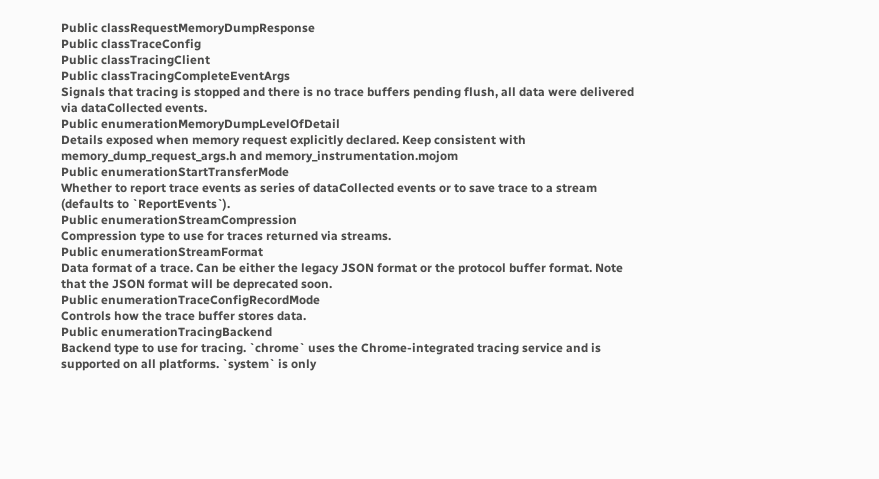Public classRequestMemoryDumpResponse
Public classTraceConfig
Public classTracingClient
Public classTracingCompleteEventArgs
Signals that tracing is stopped and there is no trace buffers pending flush, all data were delivered via dataCollected events.
Public enumerationMemoryDumpLevelOfDetail
Details exposed when memory request explicitly declared. Keep consistent with memory_dump_request_args.h and memory_instrumentation.mojom
Public enumerationStartTransferMode
Whether to report trace events as series of dataCollected events or to save trace to a stream (defaults to `ReportEvents`).
Public enumerationStreamCompression
Compression type to use for traces returned via streams.
Public enumerationStreamFormat
Data format of a trace. Can be either the legacy JSON format or the protocol buffer format. Note that the JSON format will be deprecated soon.
Public enumerationTraceConfigRecordMode
Controls how the trace buffer stores data.
Public enumerationTracingBackend
Backend type to use for tracing. `chrome` uses the Chrome-integrated tracing service and is supported on all platforms. `system` is only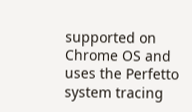supported on Chrome OS and uses the Perfetto system tracing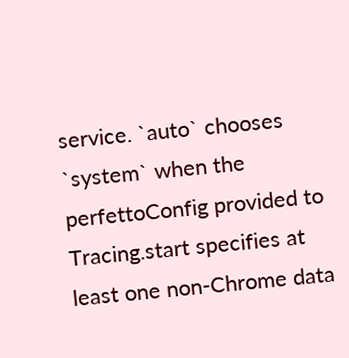service. `auto` chooses `system` when the perfettoConfig provided to Tracing.start specifies at least one non-Chrome data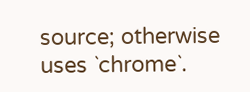source; otherwise uses `chrome`.